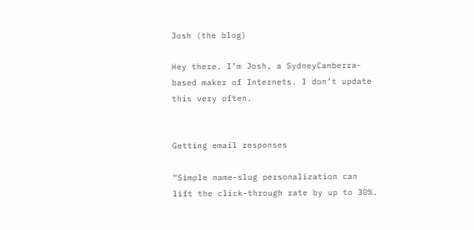Josh (the blog)

Hey there. I’m Josh, a SydneyCanberra-based maker of Internets. I don’t update this very often.


Getting email responses

“Simple name-slug personalization can lift the click-through rate by up to 30%.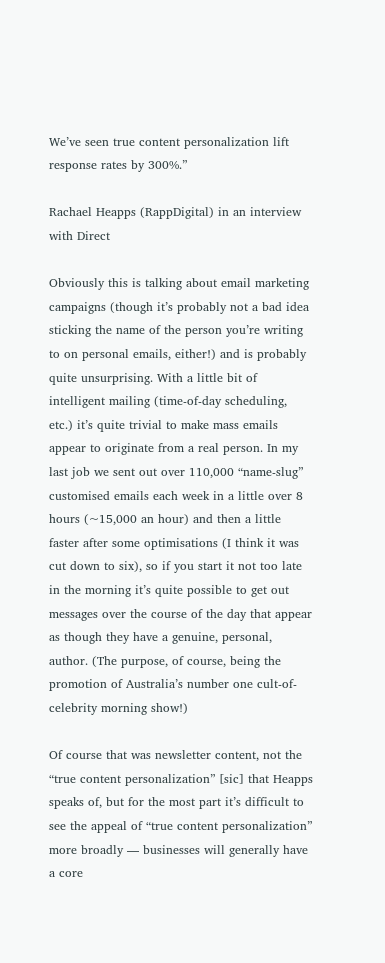We’ve seen true content personalization lift response rates by 300%.”

Rachael Heapps (RappDigital) in an interview with Direct

Obviously this is talking about email marketing campaigns (though it’s probably not a bad idea sticking the name of the person you’re writing to on personal emails, either!) and is probably quite unsurprising. With a little bit of intelligent mailing (time-of-day scheduling, etc.) it’s quite trivial to make mass emails appear to originate from a real person. In my last job we sent out over 110,000 “name-slug” customised emails each week in a little over 8 hours (~15,000 an hour) and then a little faster after some optimisations (I think it was cut down to six), so if you start it not too late in the morning it’s quite possible to get out messages over the course of the day that appear as though they have a genuine, personal, author. (The purpose, of course, being the promotion of Australia’s number one cult-of-celebrity morning show!)

Of course that was newsletter content, not the “true content personalization” [sic] that Heapps speaks of, but for the most part it’s difficult to see the appeal of “true content personalization” more broadly — businesses will generally have a core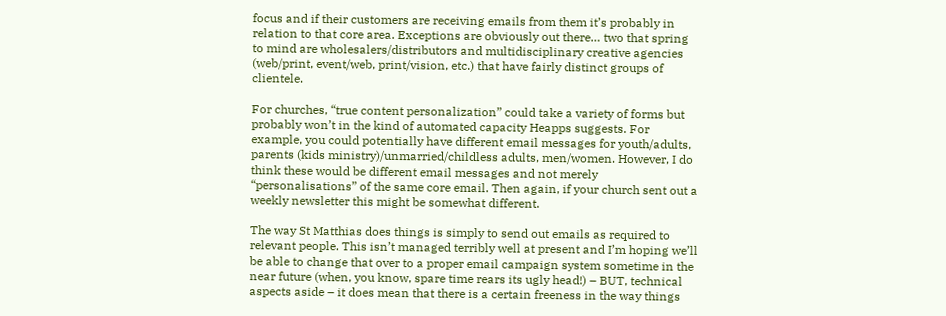focus and if their customers are receiving emails from them it’s probably in relation to that core area. Exceptions are obviously out there… two that spring to mind are wholesalers/distributors and multidisciplinary creative agencies (web/print, event/web, print/vision, etc.) that have fairly distinct groups of clientele.

For churches, “true content personalization” could take a variety of forms but probably won’t in the kind of automated capacity Heapps suggests. For example, you could potentially have different email messages for youth/adults, parents (kids ministry)/unmarried/childless adults, men/women. However, I do think these would be different email messages and not merely “personalisations” of the same core email. Then again, if your church sent out a weekly newsletter this might be somewhat different.

The way St Matthias does things is simply to send out emails as required to relevant people. This isn’t managed terribly well at present and I’m hoping we’ll be able to change that over to a proper email campaign system sometime in the near future (when, you know, spare time rears its ugly head!) – BUT, technical aspects aside – it does mean that there is a certain freeness in the way things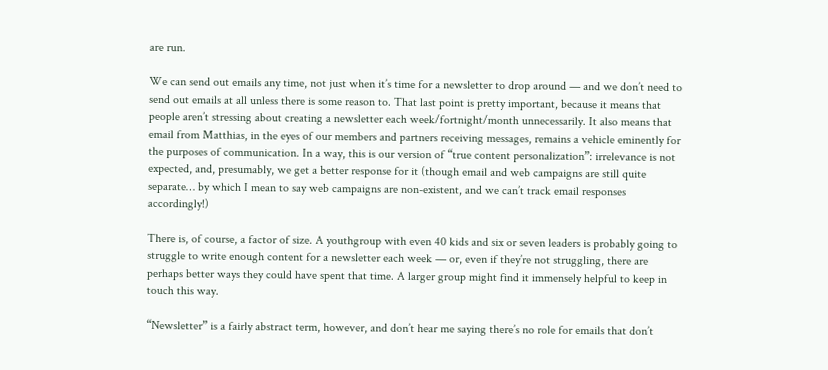are run.

We can send out emails any time, not just when it’s time for a newsletter to drop around — and we don’t need to send out emails at all unless there is some reason to. That last point is pretty important, because it means that people aren’t stressing about creating a newsletter each week/fortnight/month unnecessarily. It also means that email from Matthias, in the eyes of our members and partners receiving messages, remains a vehicle eminently for the purposes of communication. In a way, this is our version of “true content personalization”: irrelevance is not expected, and, presumably, we get a better response for it (though email and web campaigns are still quite separate… by which I mean to say web campaigns are non-existent, and we can’t track email responses accordingly!)

There is, of course, a factor of size. A youthgroup with even 40 kids and six or seven leaders is probably going to struggle to write enough content for a newsletter each week — or, even if they’re not struggling, there are perhaps better ways they could have spent that time. A larger group might find it immensely helpful to keep in touch this way.

“Newsletter” is a fairly abstract term, however, and don’t hear me saying there’s no role for emails that don’t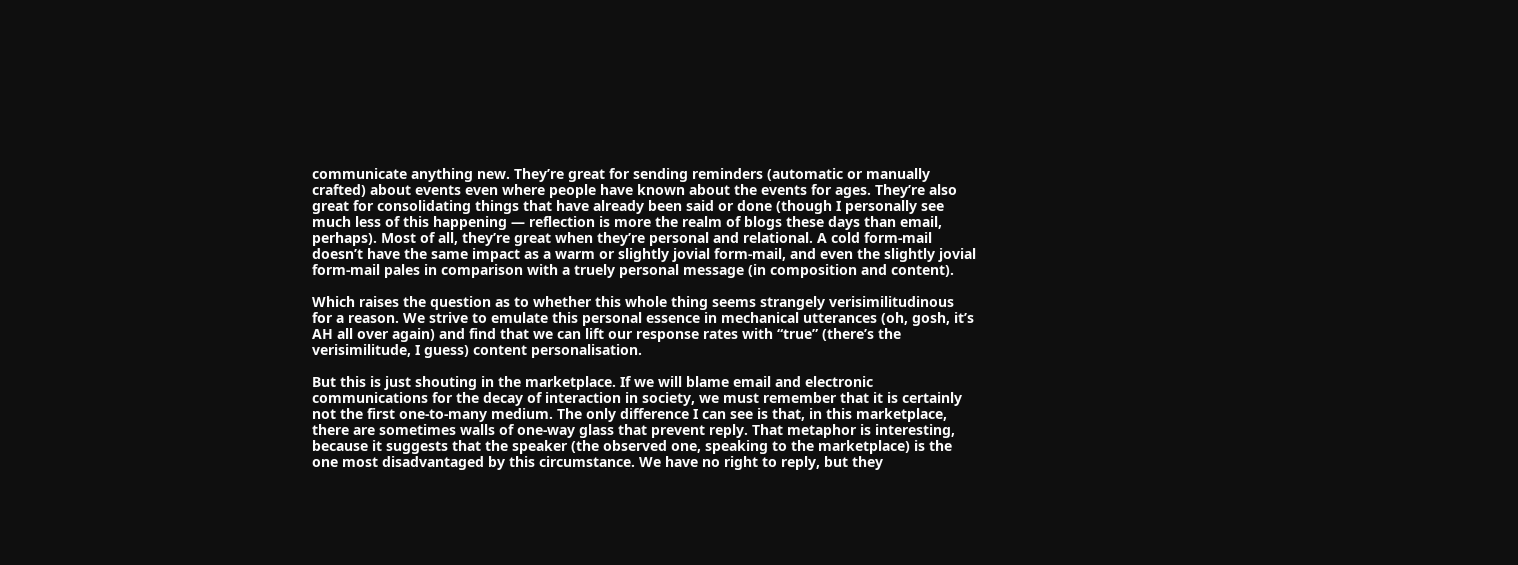communicate anything new. They’re great for sending reminders (automatic or manually crafted) about events even where people have known about the events for ages. They’re also great for consolidating things that have already been said or done (though I personally see much less of this happening — reflection is more the realm of blogs these days than email, perhaps). Most of all, they’re great when they’re personal and relational. A cold form-mail doesn’t have the same impact as a warm or slightly jovial form-mail, and even the slightly jovial form-mail pales in comparison with a truely personal message (in composition and content).

Which raises the question as to whether this whole thing seems strangely verisimilitudinous for a reason. We strive to emulate this personal essence in mechanical utterances (oh, gosh, it’s AH all over again) and find that we can lift our response rates with “true” (there’s the verisimilitude, I guess) content personalisation.

But this is just shouting in the marketplace. If we will blame email and electronic communications for the decay of interaction in society, we must remember that it is certainly not the first one-to-many medium. The only difference I can see is that, in this marketplace, there are sometimes walls of one-way glass that prevent reply. That metaphor is interesting, because it suggests that the speaker (the observed one, speaking to the marketplace) is the one most disadvantaged by this circumstance. We have no right to reply, but they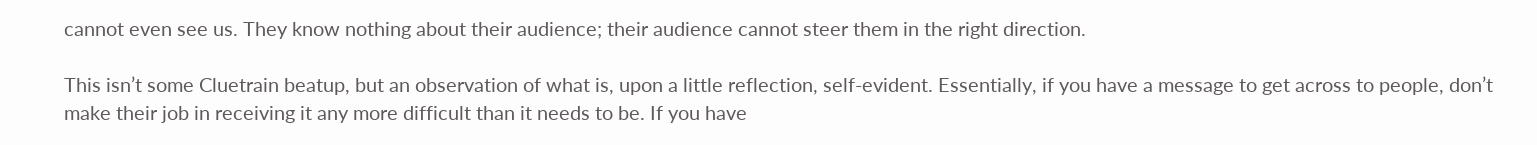cannot even see us. They know nothing about their audience; their audience cannot steer them in the right direction.

This isn’t some Cluetrain beatup, but an observation of what is, upon a little reflection, self-evident. Essentially, if you have a message to get across to people, don’t make their job in receiving it any more difficult than it needs to be. If you have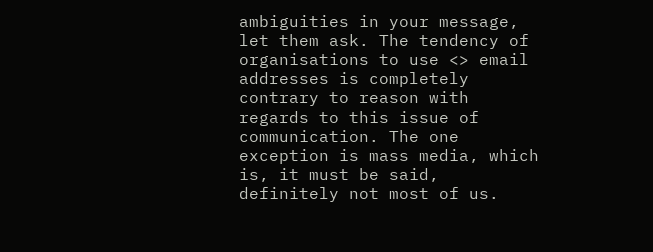ambiguities in your message, let them ask. The tendency of organisations to use <> email addresses is completely contrary to reason with regards to this issue of communication. The one exception is mass media, which is, it must be said, definitely not most of us.